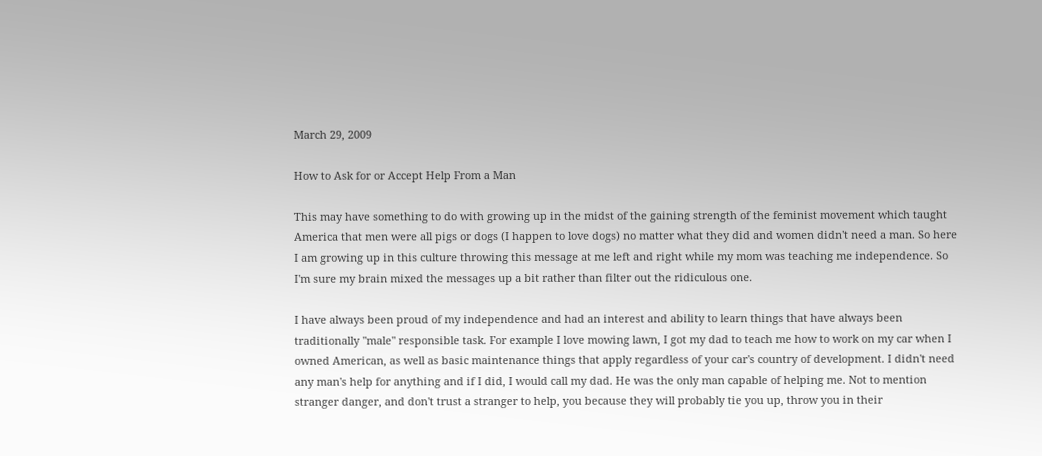March 29, 2009

How to Ask for or Accept Help From a Man

This may have something to do with growing up in the midst of the gaining strength of the feminist movement which taught America that men were all pigs or dogs (I happen to love dogs) no matter what they did and women didn't need a man. So here I am growing up in this culture throwing this message at me left and right while my mom was teaching me independence. So I'm sure my brain mixed the messages up a bit rather than filter out the ridiculous one.

I have always been proud of my independence and had an interest and ability to learn things that have always been traditionally "male" responsible task. For example I love mowing lawn, I got my dad to teach me how to work on my car when I owned American, as well as basic maintenance things that apply regardless of your car's country of development. I didn't need any man's help for anything and if I did, I would call my dad. He was the only man capable of helping me. Not to mention stranger danger, and don't trust a stranger to help, you because they will probably tie you up, throw you in their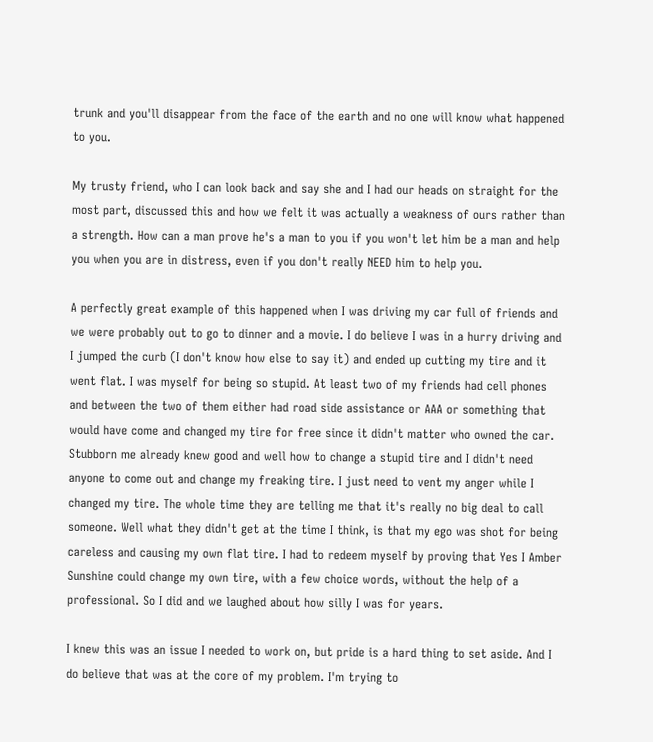trunk and you'll disappear from the face of the earth and no one will know what happened to you.

My trusty friend, who I can look back and say she and I had our heads on straight for the most part, discussed this and how we felt it was actually a weakness of ours rather than a strength. How can a man prove he's a man to you if you won't let him be a man and help you when you are in distress, even if you don't really NEED him to help you.

A perfectly great example of this happened when I was driving my car full of friends and we were probably out to go to dinner and a movie. I do believe I was in a hurry driving and I jumped the curb (I don't know how else to say it) and ended up cutting my tire and it went flat. I was myself for being so stupid. At least two of my friends had cell phones and between the two of them either had road side assistance or AAA or something that would have come and changed my tire for free since it didn't matter who owned the car. Stubborn me already knew good and well how to change a stupid tire and I didn't need anyone to come out and change my freaking tire. I just need to vent my anger while I changed my tire. The whole time they are telling me that it's really no big deal to call someone. Well what they didn't get at the time I think, is that my ego was shot for being careless and causing my own flat tire. I had to redeem myself by proving that Yes I Amber Sunshine could change my own tire, with a few choice words, without the help of a professional. So I did and we laughed about how silly I was for years.

I knew this was an issue I needed to work on, but pride is a hard thing to set aside. And I do believe that was at the core of my problem. I'm trying to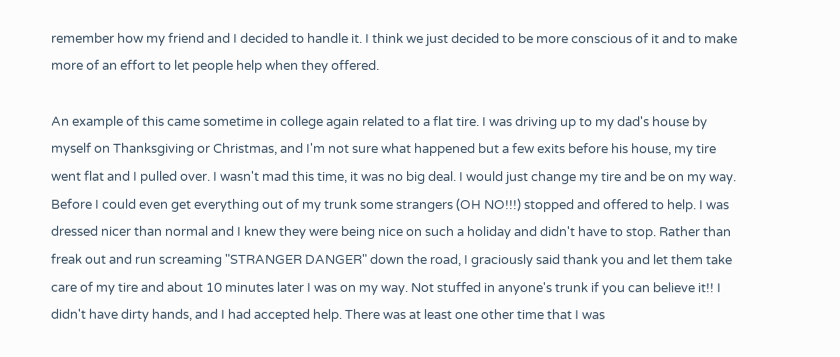remember how my friend and I decided to handle it. I think we just decided to be more conscious of it and to make more of an effort to let people help when they offered.

An example of this came sometime in college again related to a flat tire. I was driving up to my dad's house by myself on Thanksgiving or Christmas, and I'm not sure what happened but a few exits before his house, my tire went flat and I pulled over. I wasn't mad this time, it was no big deal. I would just change my tire and be on my way. Before I could even get everything out of my trunk some strangers (OH NO!!!) stopped and offered to help. I was dressed nicer than normal and I knew they were being nice on such a holiday and didn't have to stop. Rather than freak out and run screaming "STRANGER DANGER" down the road, I graciously said thank you and let them take care of my tire and about 10 minutes later I was on my way. Not stuffed in anyone's trunk if you can believe it!! I didn't have dirty hands, and I had accepted help. There was at least one other time that I was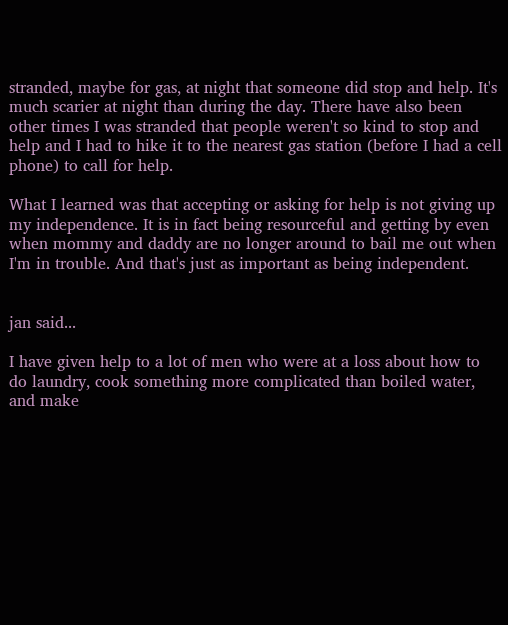stranded, maybe for gas, at night that someone did stop and help. It's much scarier at night than during the day. There have also been other times I was stranded that people weren't so kind to stop and help and I had to hike it to the nearest gas station (before I had a cell phone) to call for help.

What I learned was that accepting or asking for help is not giving up my independence. It is in fact being resourceful and getting by even when mommy and daddy are no longer around to bail me out when I'm in trouble. And that's just as important as being independent.


jan said...

I have given help to a lot of men who were at a loss about how to do laundry, cook something more complicated than boiled water, and make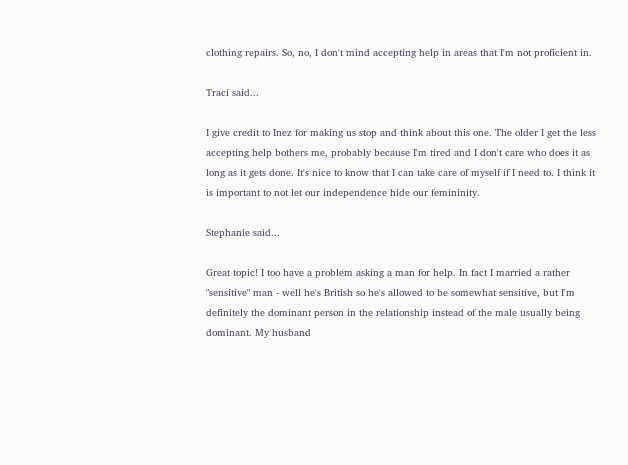clothing repairs. So, no, I don't mind accepting help in areas that I'm not proficient in.

Traci said...

I give credit to Inez for making us stop and think about this one. The older I get the less accepting help bothers me, probably because I'm tired and I don't care who does it as long as it gets done. It's nice to know that I can take care of myself if I need to. I think it is important to not let our independence hide our femininity.

Stephanie said...

Great topic! I too have a problem asking a man for help. In fact I married a rather "sensitive" man - well he's British so he's allowed to be somewhat sensitive, but I'm definitely the dominant person in the relationship instead of the male usually being dominant. My husband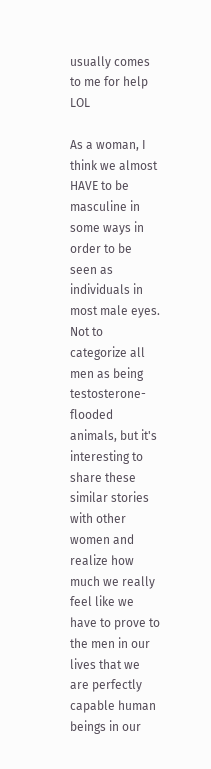usually comes to me for help LOL

As a woman, I think we almost HAVE to be masculine in some ways in order to be seen as individuals in most male eyes. Not to categorize all men as being testosterone-flooded animals, but it's interesting to share these similar stories with other women and realize how much we really feel like we have to prove to the men in our lives that we are perfectly capable human beings in our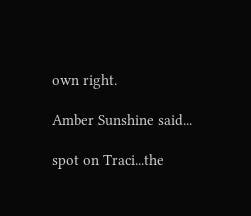own right.

Amber Sunshine said...

spot on Traci...the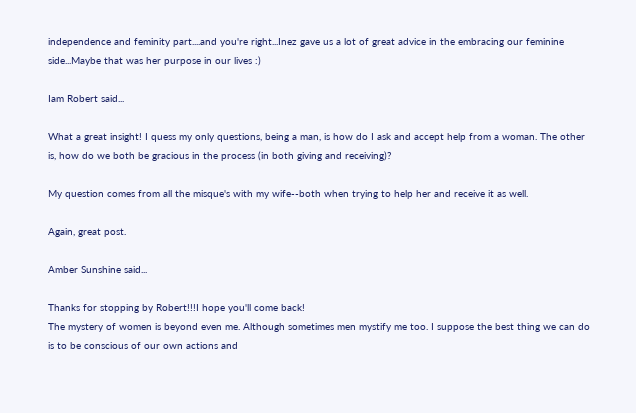independence and feminity part....and you're right...Inez gave us a lot of great advice in the embracing our feminine side...Maybe that was her purpose in our lives :)

Iam Robert said...

What a great insight! I quess my only questions, being a man, is how do I ask and accept help from a woman. The other is, how do we both be gracious in the process (in both giving and receiving)?

My question comes from all the misque's with my wife--both when trying to help her and receive it as well.

Again, great post.

Amber Sunshine said...

Thanks for stopping by Robert!!!I hope you'll come back!
The mystery of women is beyond even me. Although sometimes men mystify me too. I suppose the best thing we can do is to be conscious of our own actions and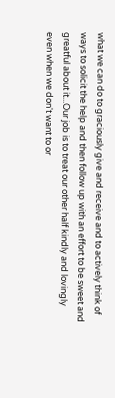what we can do to graciously give and receive and to actively think of ways to solicit the help and then follow up with an effort to be sweet and greatful about it...Our job is to treat our other half kindly and lovingly even when we don't want to or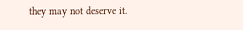they may not deserve it.